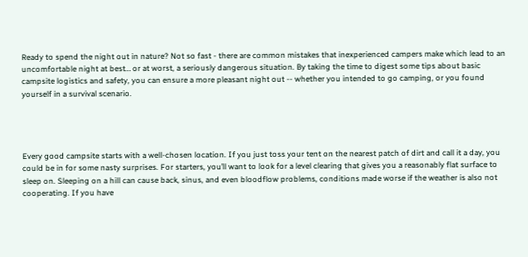Ready to spend the night out in nature? Not so fast - there are common mistakes that inexperienced campers make which lead to an uncomfortable night at best… or at worst, a seriously dangerous situation. By taking the time to digest some tips about basic campsite logistics and safety, you can ensure a more pleasant night out -- whether you intended to go camping, or you found yourself in a survival scenario.




Every good campsite starts with a well-chosen location. If you just toss your tent on the nearest patch of dirt and call it a day, you could be in for some nasty surprises. For starters, you’ll want to look for a level clearing that gives you a reasonably flat surface to sleep on. Sleeping on a hill can cause back, sinus, and even bloodflow problems, conditions made worse if the weather is also not cooperating. If you have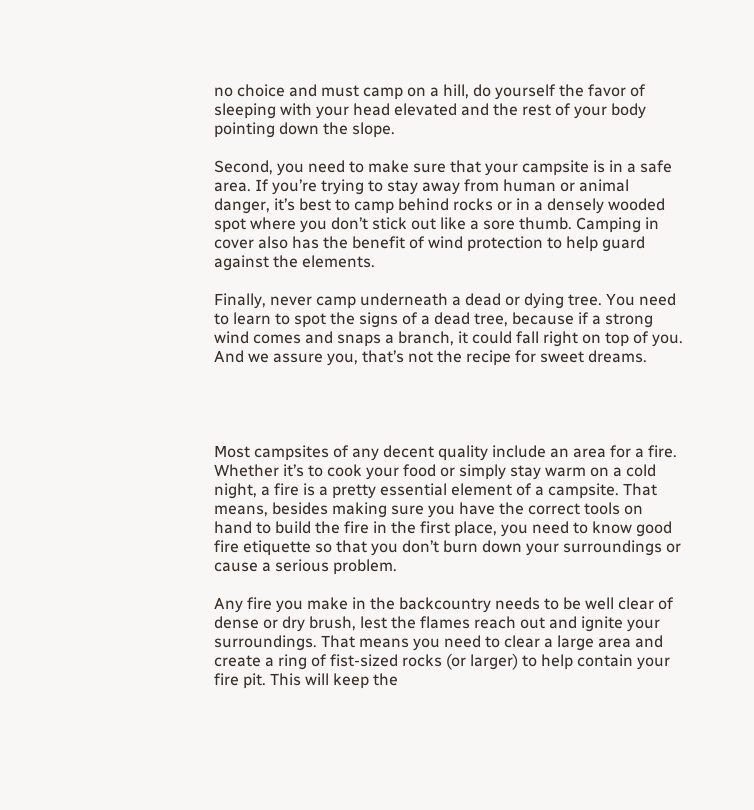no choice and must camp on a hill, do yourself the favor of sleeping with your head elevated and the rest of your body pointing down the slope.

Second, you need to make sure that your campsite is in a safe area. If you’re trying to stay away from human or animal danger, it’s best to camp behind rocks or in a densely wooded spot where you don’t stick out like a sore thumb. Camping in cover also has the benefit of wind protection to help guard against the elements.

Finally, never camp underneath a dead or dying tree. You need to learn to spot the signs of a dead tree, because if a strong wind comes and snaps a branch, it could fall right on top of you. And we assure you, that’s not the recipe for sweet dreams.




Most campsites of any decent quality include an area for a fire. Whether it’s to cook your food or simply stay warm on a cold night, a fire is a pretty essential element of a campsite. That means, besides making sure you have the correct tools on hand to build the fire in the first place, you need to know good fire etiquette so that you don’t burn down your surroundings or cause a serious problem.

Any fire you make in the backcountry needs to be well clear of dense or dry brush, lest the flames reach out and ignite your surroundings. That means you need to clear a large area and create a ring of fist-sized rocks (or larger) to help contain your fire pit. This will keep the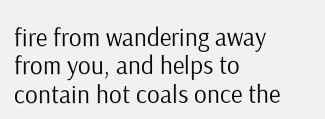fire from wandering away from you, and helps to contain hot coals once the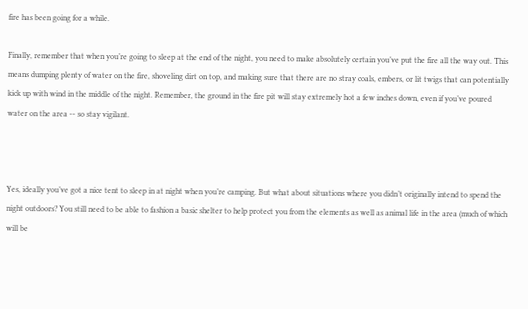fire has been going for a while.

Finally, remember that when you’re going to sleep at the end of the night, you need to make absolutely certain you’ve put the fire all the way out. This means dumping plenty of water on the fire, shoveling dirt on top, and making sure that there are no stray coals, embers, or lit twigs that can potentially kick up with wind in the middle of the night. Remember, the ground in the fire pit will stay extremely hot a few inches down, even if you’ve poured water on the area -- so stay vigilant.



Yes, ideally you’ve got a nice tent to sleep in at night when you’re camping. But what about situations where you didn’t originally intend to spend the night outdoors? You still need to be able to fashion a basic shelter to help protect you from the elements as well as animal life in the area (much of which will be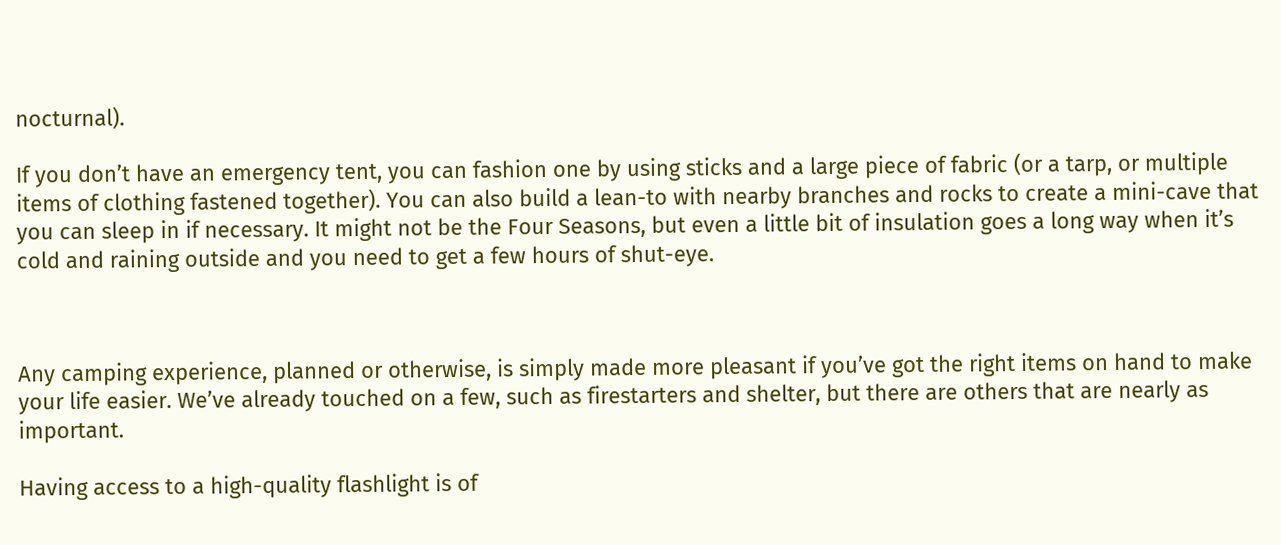nocturnal).

If you don’t have an emergency tent, you can fashion one by using sticks and a large piece of fabric (or a tarp, or multiple items of clothing fastened together). You can also build a lean-to with nearby branches and rocks to create a mini-cave that you can sleep in if necessary. It might not be the Four Seasons, but even a little bit of insulation goes a long way when it’s cold and raining outside and you need to get a few hours of shut-eye.



Any camping experience, planned or otherwise, is simply made more pleasant if you’ve got the right items on hand to make your life easier. We’ve already touched on a few, such as firestarters and shelter, but there are others that are nearly as important.

Having access to a high-quality flashlight is of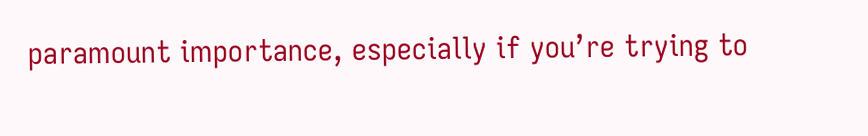paramount importance, especially if you’re trying to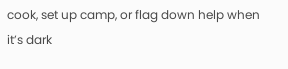cook, set up camp, or flag down help when it’s dark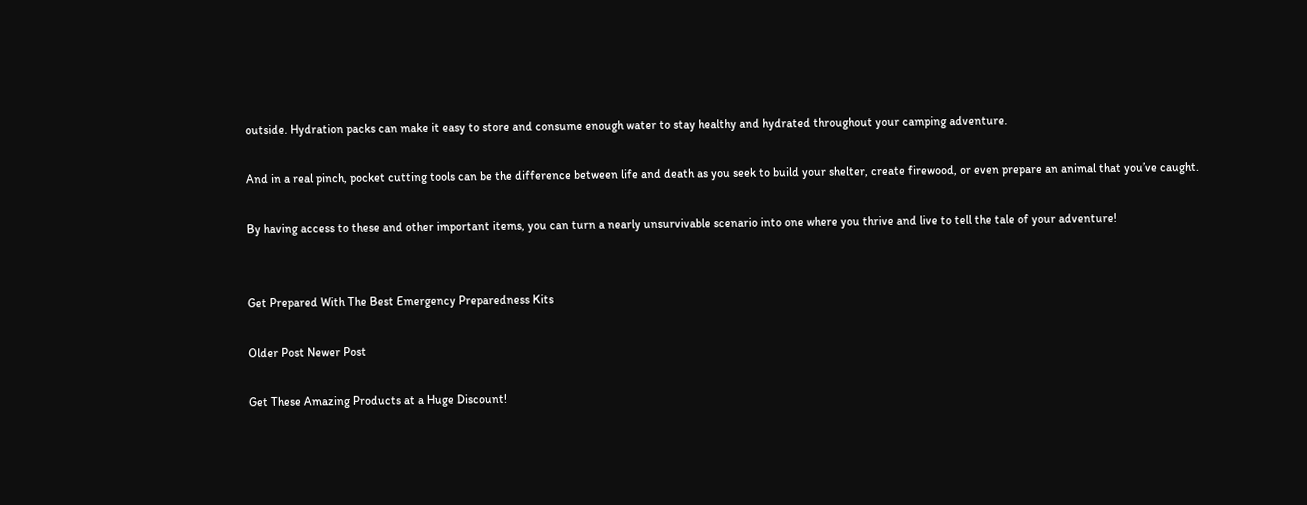outside. Hydration packs can make it easy to store and consume enough water to stay healthy and hydrated throughout your camping adventure.

And in a real pinch, pocket cutting tools can be the difference between life and death as you seek to build your shelter, create firewood, or even prepare an animal that you’ve caught.

By having access to these and other important items, you can turn a nearly unsurvivable scenario into one where you thrive and live to tell the tale of your adventure!


Get Prepared With The Best Emergency Preparedness Kits

Older Post Newer Post

Get These Amazing Products at a Huge Discount!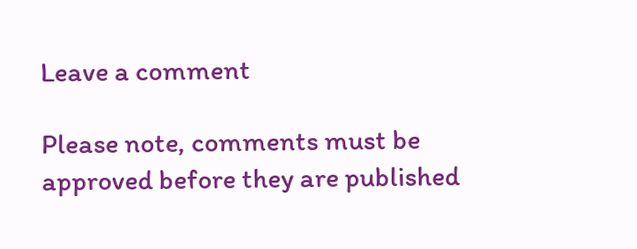Leave a comment

Please note, comments must be approved before they are published